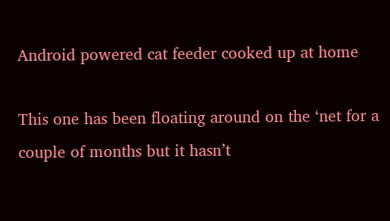Android powered cat feeder cooked up at home

This one has been floating around on the ‘net for a couple of months but it hasn’t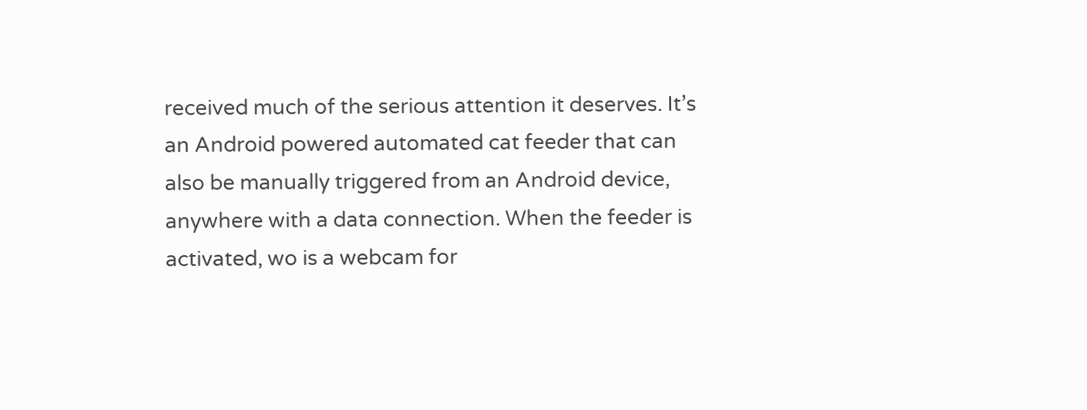received much of the serious attention it deserves. It’s an Android powered automated cat feeder that can also be manually triggered from an Android device, anywhere with a data connection. When the feeder is activated, wo is a webcam for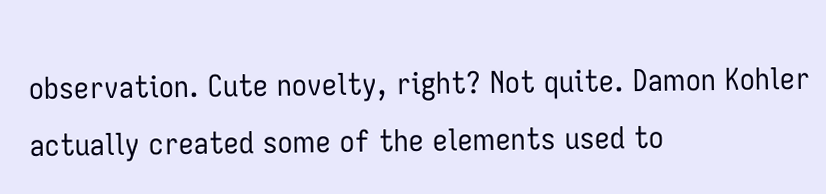observation. Cute novelty, right? Not quite. Damon Kohler actually created some of the elements used to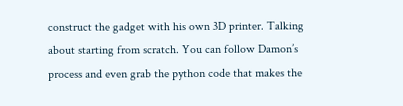construct the gadget with his own 3D printer. Talking about starting from scratch. You can follow Damon’s process and even grab the python code that makes the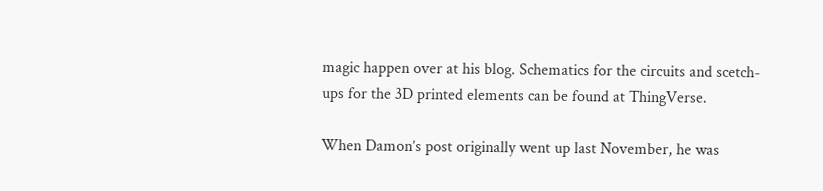magic happen over at his blog. Schematics for the circuits and scetch-ups for the 3D printed elements can be found at ThingVerse.

When Damon’s post originally went up last November, he was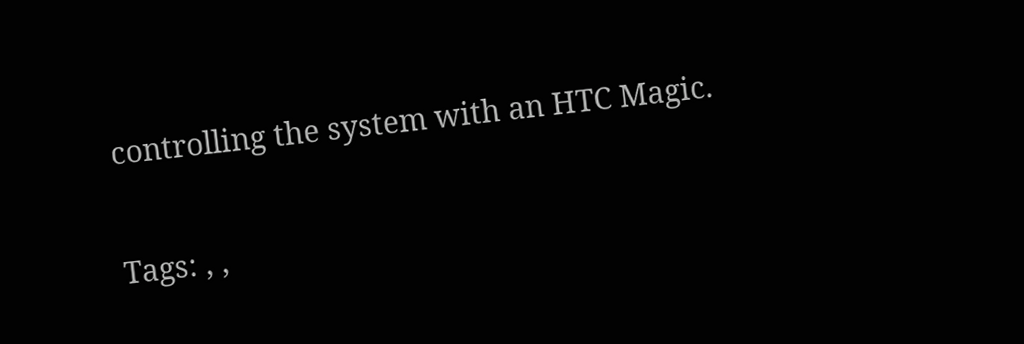controlling the system with an HTC Magic.


Tags: , ,